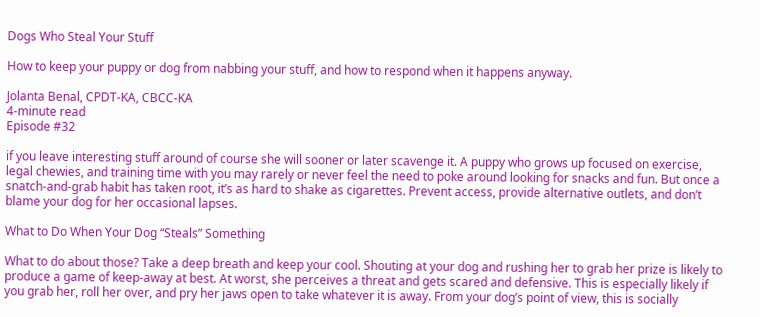Dogs Who Steal Your Stuff

How to keep your puppy or dog from nabbing your stuff, and how to respond when it happens anyway.

Jolanta Benal, CPDT-KA, CBCC-KA
4-minute read
Episode #32

if you leave interesting stuff around of course she will sooner or later scavenge it. A puppy who grows up focused on exercise, legal chewies, and training time with you may rarely or never feel the need to poke around looking for snacks and fun. But once a snatch-and-grab habit has taken root, it’s as hard to shake as cigarettes. Prevent access, provide alternative outlets, and don’t blame your dog for her occasional lapses.

What to Do When Your Dog “Steals” Something

What to do about those? Take a deep breath and keep your cool. Shouting at your dog and rushing her to grab her prize is likely to produce a game of keep-away at best. At worst, she perceives a threat and gets scared and defensive. This is especially likely if you grab her, roll her over, and pry her jaws open to take whatever it is away. From your dog’s point of view, this is socially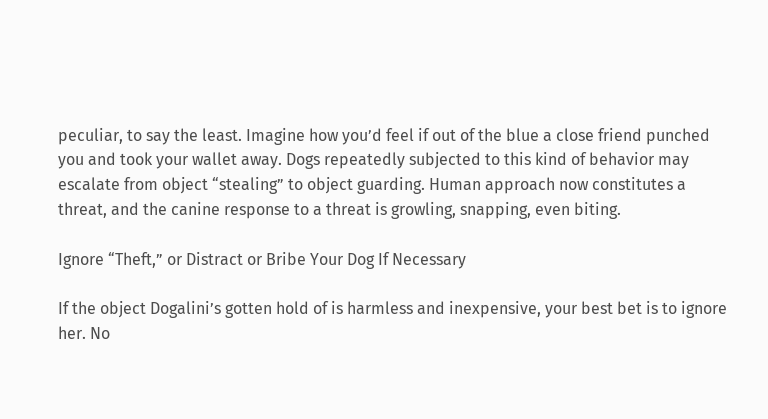peculiar, to say the least. Imagine how you’d feel if out of the blue a close friend punched you and took your wallet away. Dogs repeatedly subjected to this kind of behavior may escalate from object “stealing” to object guarding. Human approach now constitutes a threat, and the canine response to a threat is growling, snapping, even biting.

Ignore “Theft,” or Distract or Bribe Your Dog If Necessary

If the object Dogalini’s gotten hold of is harmless and inexpensive, your best bet is to ignore her. No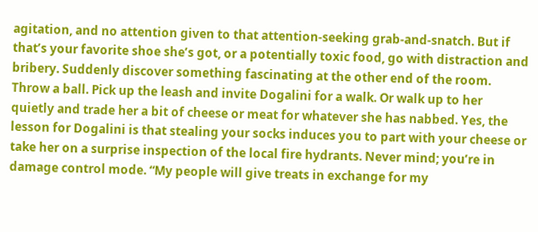agitation, and no attention given to that attention-seeking grab-and-snatch. But if that’s your favorite shoe she’s got, or a potentially toxic food, go with distraction and bribery. Suddenly discover something fascinating at the other end of the room. Throw a ball. Pick up the leash and invite Dogalini for a walk. Or walk up to her quietly and trade her a bit of cheese or meat for whatever she has nabbed. Yes, the lesson for Dogalini is that stealing your socks induces you to part with your cheese or take her on a surprise inspection of the local fire hydrants. Never mind; you’re in damage control mode. “My people will give treats in exchange for my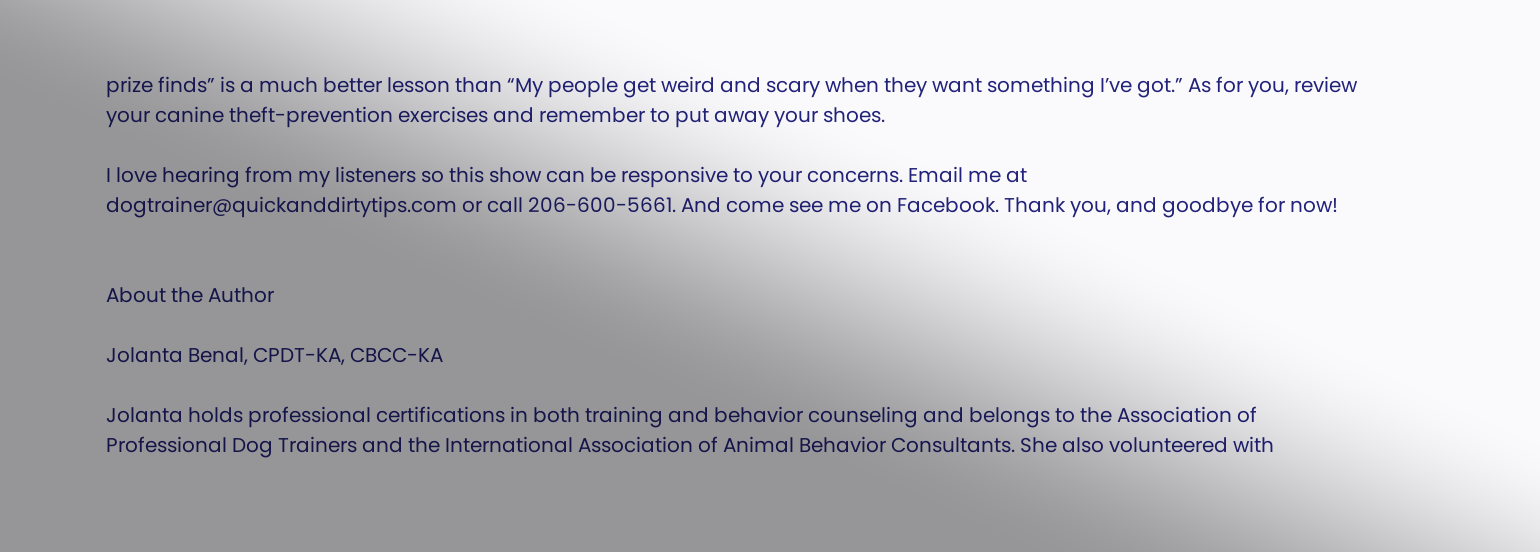prize finds” is a much better lesson than “My people get weird and scary when they want something I’ve got.” As for you, review your canine theft-prevention exercises and remember to put away your shoes.

I love hearing from my listeners so this show can be responsive to your concerns. Email me at dogtrainer@quickanddirtytips.com or call 206-600-5661. And come see me on Facebook. Thank you, and goodbye for now!


About the Author

Jolanta Benal, CPDT-KA, CBCC-KA

Jolanta holds professional certifications in both training and behavior counseling and belongs to the Association of Professional Dog Trainers and the International Association of Animal Behavior Consultants. She also volunteered with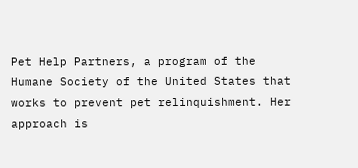Pet Help Partners, a program of the Humane Society of the United States that works to prevent pet relinquishment. Her approach is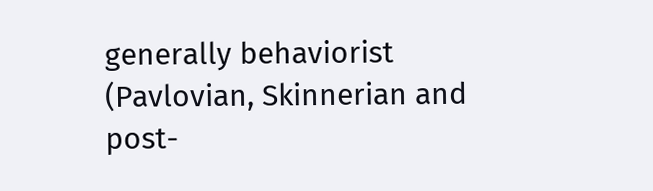generally behaviorist (Pavlovian, Skinnerian and post-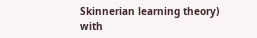Skinnerian learning theory) with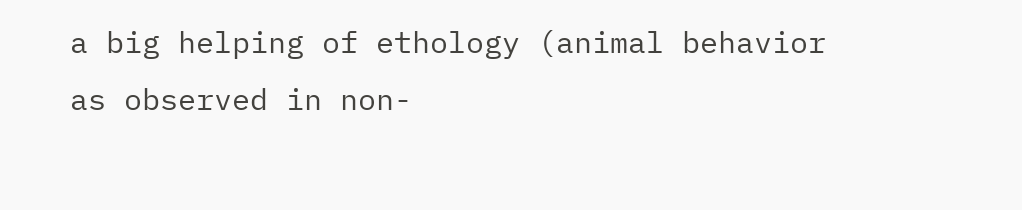a big helping of ethology (animal behavior as observed in non-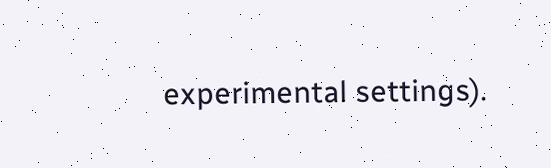experimental settings).